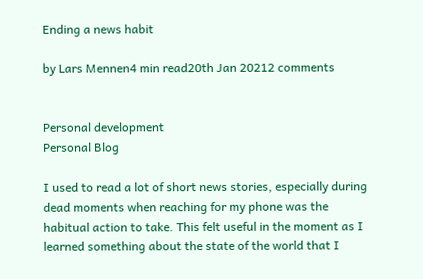Ending a news habit

by Lars Mennen4 min read20th Jan 20212 comments


Personal development
Personal Blog

I used to read a lot of short news stories, especially during dead moments when reaching for my phone was the habitual action to take. This felt useful in the moment as I learned something about the state of the world that I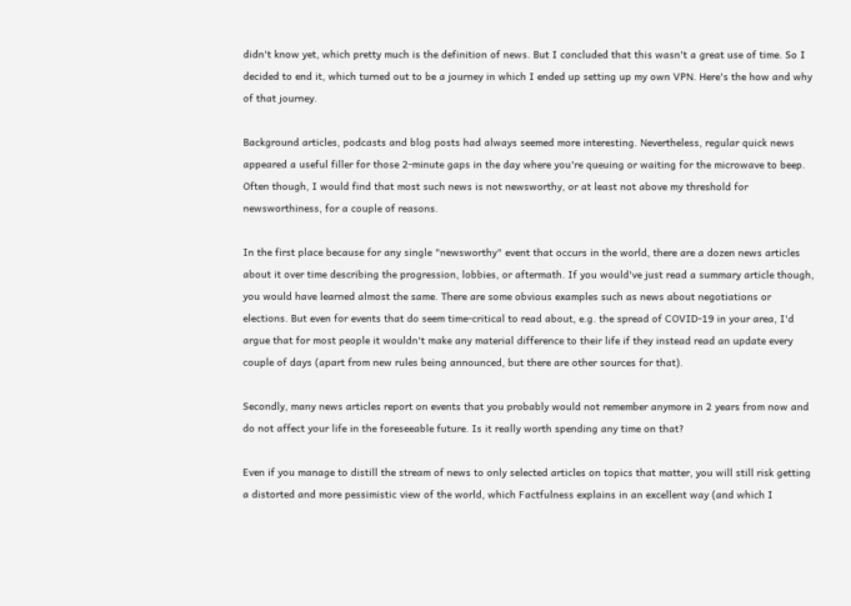didn't know yet, which pretty much is the definition of news. But I concluded that this wasn't a great use of time. So I decided to end it, which turned out to be a journey in which I ended up setting up my own VPN. Here's the how and why of that journey.

Background articles, podcasts and blog posts had always seemed more interesting. Nevertheless, regular quick news appeared a useful filler for those 2-minute gaps in the day where you're queuing or waiting for the microwave to beep. Often though, I would find that most such news is not newsworthy, or at least not above my threshold for newsworthiness, for a couple of reasons.

In the first place because for any single "newsworthy" event that occurs in the world, there are a dozen news articles about it over time describing the progression, lobbies, or aftermath. If you would've just read a summary article though, you would have learned almost the same. There are some obvious examples such as news about negotiations or elections. But even for events that do seem time-critical to read about, e.g. the spread of COVID-19 in your area, I'd argue that for most people it wouldn't make any material difference to their life if they instead read an update every couple of days (apart from new rules being announced, but there are other sources for that).

Secondly, many news articles report on events that you probably would not remember anymore in 2 years from now and do not affect your life in the foreseeable future. Is it really worth spending any time on that?

Even if you manage to distill the stream of news to only selected articles on topics that matter, you will still risk getting a distorted and more pessimistic view of the world, which Factfulness explains in an excellent way (and which I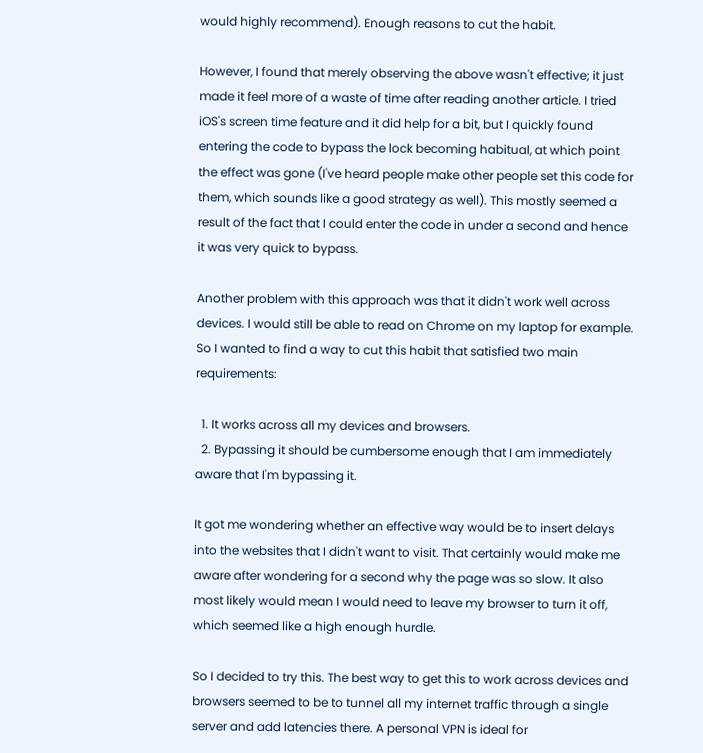would highly recommend). Enough reasons to cut the habit.

However, I found that merely observing the above wasn't effective; it just made it feel more of a waste of time after reading another article. I tried iOS's screen time feature and it did help for a bit, but I quickly found entering the code to bypass the lock becoming habitual, at which point the effect was gone (I've heard people make other people set this code for them, which sounds like a good strategy as well). This mostly seemed a result of the fact that I could enter the code in under a second and hence it was very quick to bypass.

Another problem with this approach was that it didn't work well across devices. I would still be able to read on Chrome on my laptop for example. So I wanted to find a way to cut this habit that satisfied two main requirements:

  1. It works across all my devices and browsers.
  2. Bypassing it should be cumbersome enough that I am immediately aware that I'm bypassing it.

It got me wondering whether an effective way would be to insert delays into the websites that I didn't want to visit. That certainly would make me aware after wondering for a second why the page was so slow. It also most likely would mean I would need to leave my browser to turn it off, which seemed like a high enough hurdle.

So I decided to try this. The best way to get this to work across devices and browsers seemed to be to tunnel all my internet traffic through a single server and add latencies there. A personal VPN is ideal for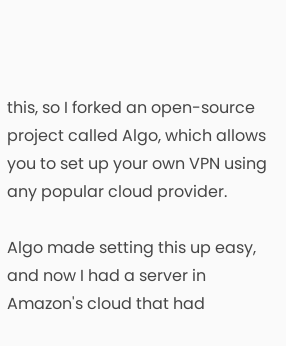this, so I forked an open-source project called Algo, which allows you to set up your own VPN using any popular cloud provider.

Algo made setting this up easy, and now I had a server in Amazon's cloud that had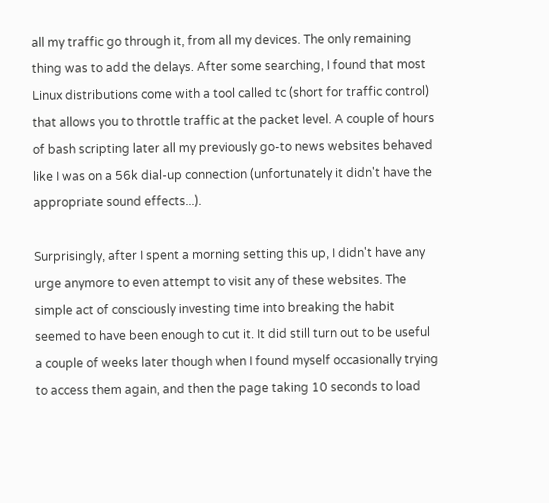all my traffic go through it, from all my devices. The only remaining thing was to add the delays. After some searching, I found that most Linux distributions come with a tool called tc (short for traffic control) that allows you to throttle traffic at the packet level. A couple of hours of bash scripting later all my previously go-to news websites behaved like I was on a 56k dial-up connection (unfortunately it didn't have the appropriate sound effects...).

Surprisingly, after I spent a morning setting this up, I didn't have any urge anymore to even attempt to visit any of these websites. The simple act of consciously investing time into breaking the habit seemed to have been enough to cut it. It did still turn out to be useful a couple of weeks later though when I found myself occasionally trying to access them again, and then the page taking 10 seconds to load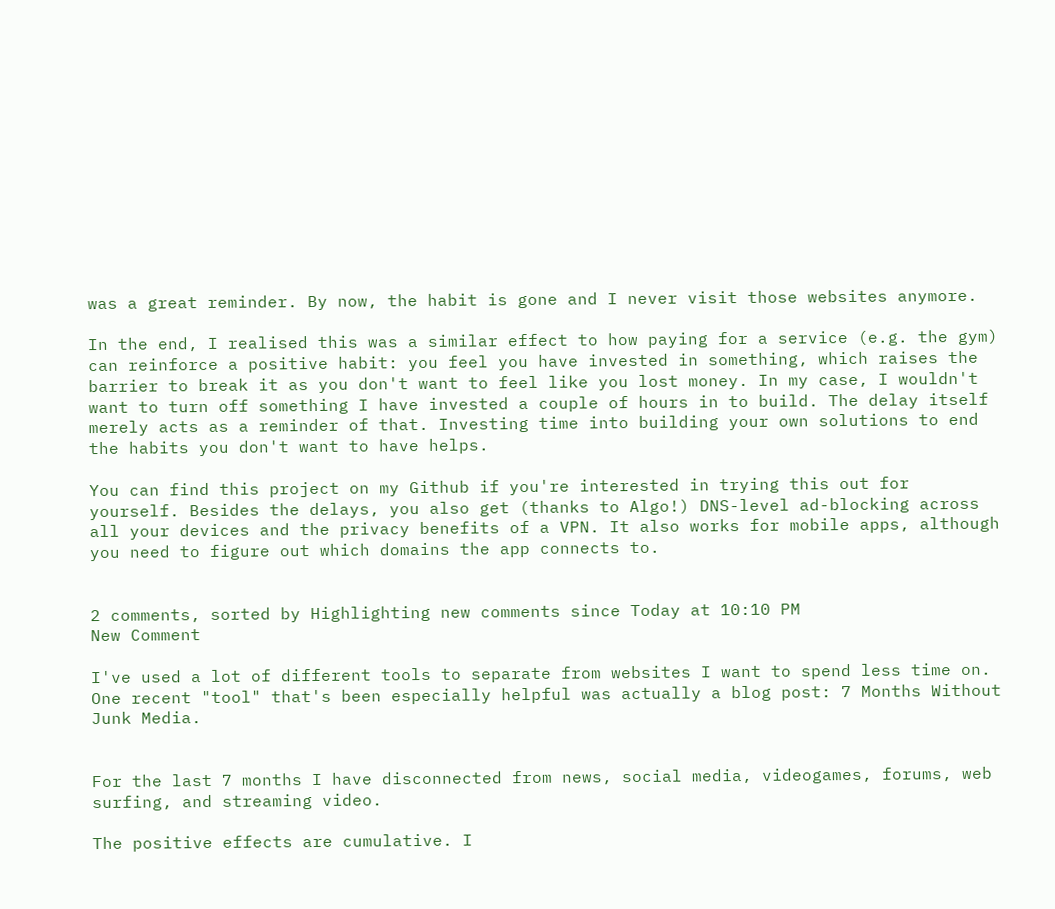was a great reminder. By now, the habit is gone and I never visit those websites anymore.

In the end, I realised this was a similar effect to how paying for a service (e.g. the gym) can reinforce a positive habit: you feel you have invested in something, which raises the barrier to break it as you don't want to feel like you lost money. In my case, I wouldn't want to turn off something I have invested a couple of hours in to build. The delay itself merely acts as a reminder of that. Investing time into building your own solutions to end the habits you don't want to have helps.

You can find this project on my Github if you're interested in trying this out for yourself. Besides the delays, you also get (thanks to Algo!) DNS-level ad-blocking across all your devices and the privacy benefits of a VPN. It also works for mobile apps, although you need to figure out which domains the app connects to.


2 comments, sorted by Highlighting new comments since Today at 10:10 PM
New Comment

I've used a lot of different tools to separate from websites I want to spend less time on. One recent "tool" that's been especially helpful was actually a blog post: 7 Months Without Junk Media.


For the last 7 months I have disconnected from news, social media, videogames, forums, web surfing, and streaming video.

The positive effects are cumulative. I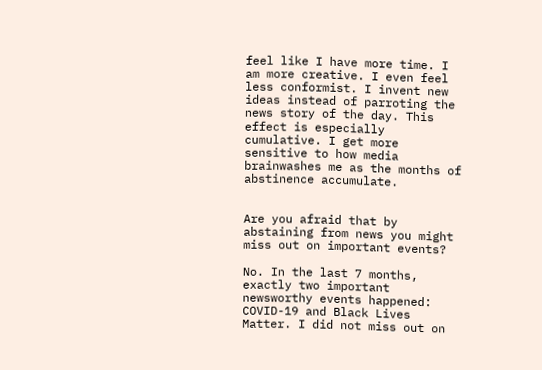feel like I have more time. I am more creative. I even feel less conformist. I invent new ideas instead of parroting the news story of the day. This effect is especially cumulative. I get more sensitive to how media brainwashes me as the months of abstinence accumulate.


Are you afraid that by abstaining from news you might miss out on important events?

No. In the last 7 months, exactly two important newsworthy events happened: COVID-19 and Black Lives Matter. I did not miss out on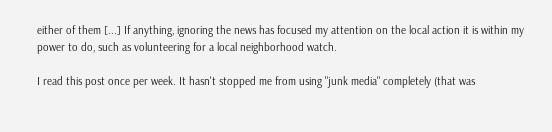either of them [...] If anything, ignoring the news has focused my attention on the local action it is within my power to do, such as volunteering for a local neighborhood watch.

I read this post once per week. It hasn't stopped me from using "junk media" completely (that was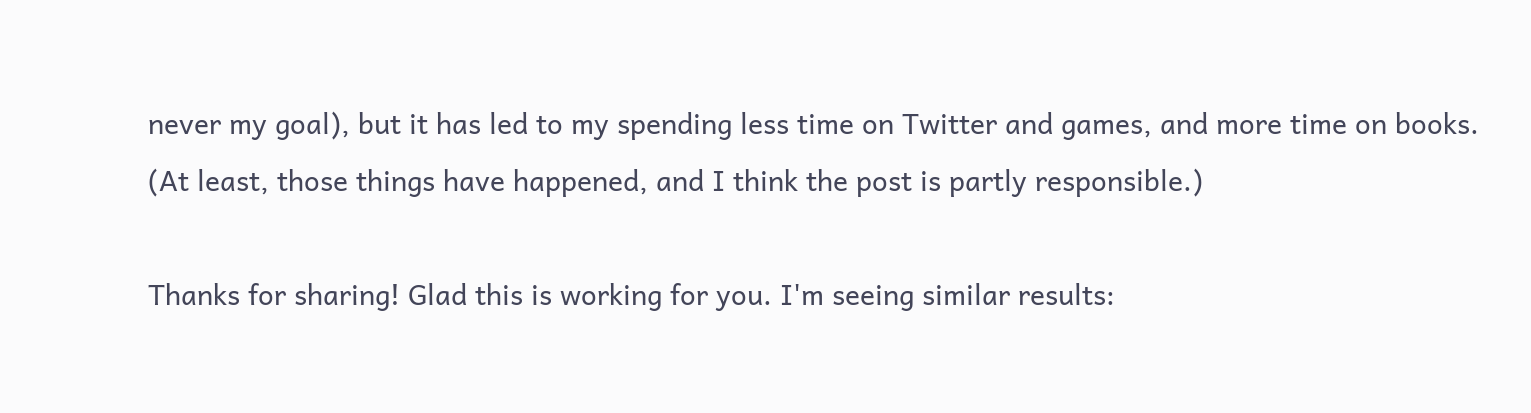never my goal), but it has led to my spending less time on Twitter and games, and more time on books. (At least, those things have happened, and I think the post is partly responsible.)

Thanks for sharing! Glad this is working for you. I'm seeing similar results: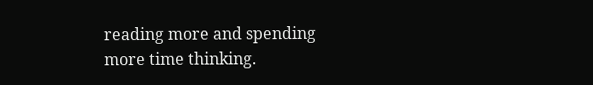reading more and spending more time thinking.